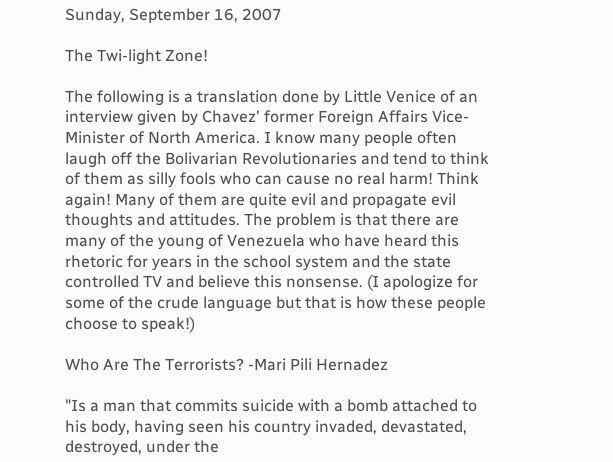Sunday, September 16, 2007

The Twi-light Zone!

The following is a translation done by Little Venice of an interview given by Chavez' former Foreign Affairs Vice- Minister of North America. I know many people often laugh off the Bolivarian Revolutionaries and tend to think of them as silly fools who can cause no real harm! Think again! Many of them are quite evil and propagate evil thoughts and attitudes. The problem is that there are many of the young of Venezuela who have heard this rhetoric for years in the school system and the state controlled TV and believe this nonsense. (I apologize for some of the crude language but that is how these people choose to speak!)

Who Are The Terrorists? -Mari Pili Hernadez

"Is a man that commits suicide with a bomb attached to his body, having seen his country invaded, devastated, destroyed, under the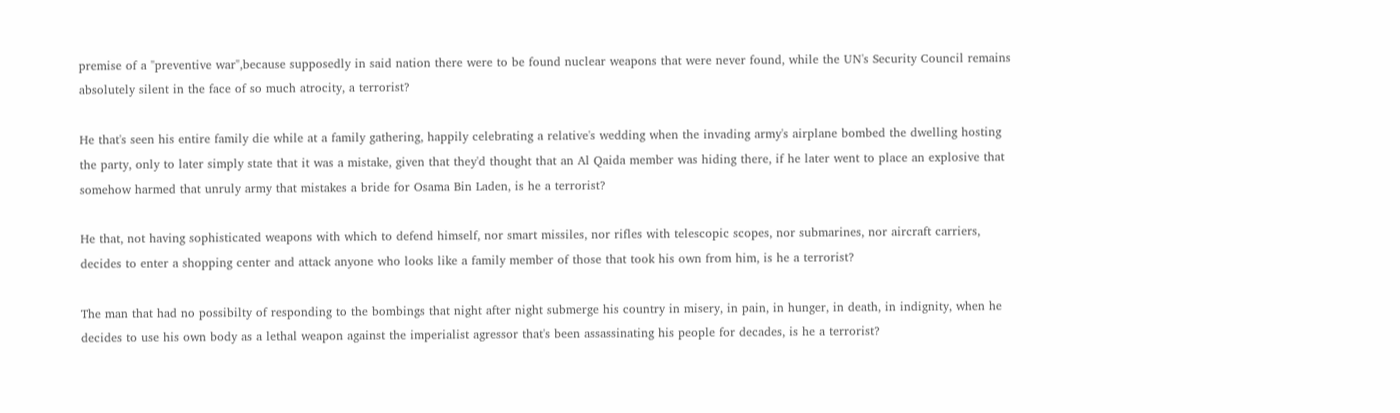premise of a "preventive war",because supposedly in said nation there were to be found nuclear weapons that were never found, while the UN's Security Council remains absolutely silent in the face of so much atrocity, a terrorist?

He that's seen his entire family die while at a family gathering, happily celebrating a relative's wedding when the invading army's airplane bombed the dwelling hosting the party, only to later simply state that it was a mistake, given that they'd thought that an Al Qaida member was hiding there, if he later went to place an explosive that somehow harmed that unruly army that mistakes a bride for Osama Bin Laden, is he a terrorist?

He that, not having sophisticated weapons with which to defend himself, nor smart missiles, nor rifles with telescopic scopes, nor submarines, nor aircraft carriers, decides to enter a shopping center and attack anyone who looks like a family member of those that took his own from him, is he a terrorist?

The man that had no possibilty of responding to the bombings that night after night submerge his country in misery, in pain, in hunger, in death, in indignity, when he decides to use his own body as a lethal weapon against the imperialist agressor that's been assassinating his people for decades, is he a terrorist?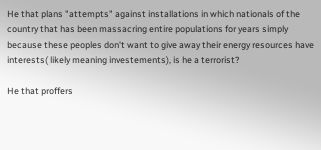He that plans "attempts" against installations in which nationals of the country that has been massacring entire populations for years simply because these peoples don't want to give away their energy resources have interests( likely meaning investements), is he a terrorist?

He that proffers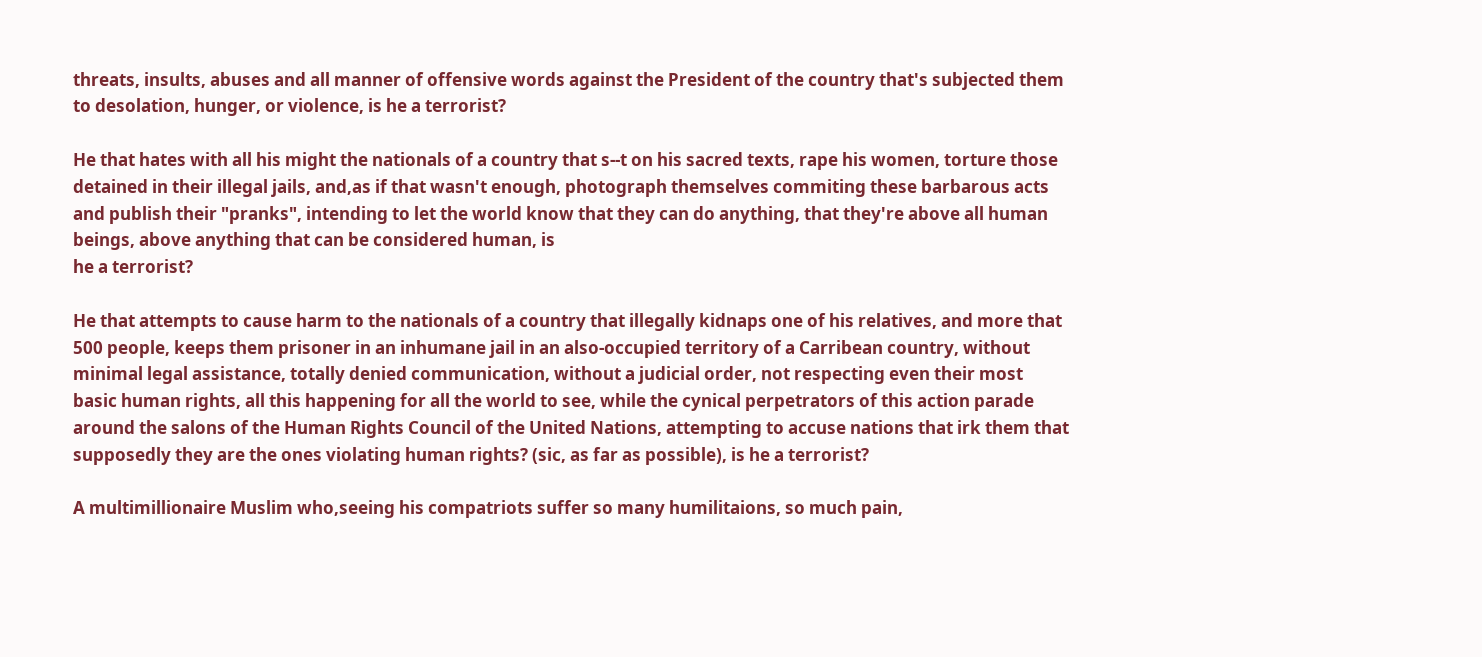threats, insults, abuses and all manner of offensive words against the President of the country that's subjected them to desolation, hunger, or violence, is he a terrorist?

He that hates with all his might the nationals of a country that s--t on his sacred texts, rape his women, torture those detained in their illegal jails, and,as if that wasn't enough, photograph themselves commiting these barbarous acts and publish their "pranks", intending to let the world know that they can do anything, that they're above all human beings, above anything that can be considered human, is
he a terrorist?

He that attempts to cause harm to the nationals of a country that illegally kidnaps one of his relatives, and more that 500 people, keeps them prisoner in an inhumane jail in an also-occupied territory of a Carribean country, without minimal legal assistance, totally denied communication, without a judicial order, not respecting even their most basic human rights, all this happening for all the world to see, while the cynical perpetrators of this action parade around the salons of the Human Rights Council of the United Nations, attempting to accuse nations that irk them that supposedly they are the ones violating human rights? (sic, as far as possible), is he a terrorist?

A multimillionaire Muslim who,seeing his compatriots suffer so many humilitaions, so much pain,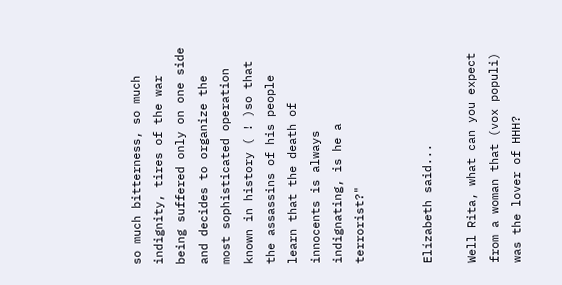so much bitterness, so much indignity, tires of the war being suffered only on one side and decides to organize the most sophisticated operation known in history ( ! )so that the assassins of his people learn that the death of innocents is always indignating, is he a terrorist?"


Elízabeth said...

Well Rita, what can you expect from a woman that (vox populi) was the lover of HHH?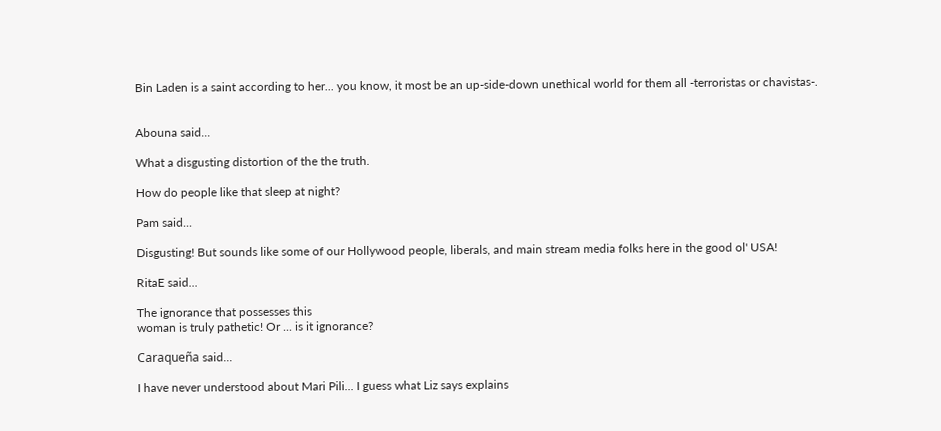Bin Laden is a saint according to her... you know, it most be an up-side-down unethical world for them all -terroristas or chavistas-.


Abouna said...

What a disgusting distortion of the the truth.

How do people like that sleep at night?

Pam said...

Disgusting! But sounds like some of our Hollywood people, liberals, and main stream media folks here in the good ol' USA!

RitaE said...

The ignorance that possesses this
woman is truly pathetic! Or ... is it ignorance?

Caraqueña said...

I have never understood about Mari Pili... I guess what Liz says explains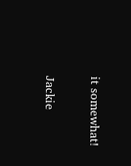it somewhat!

Jackie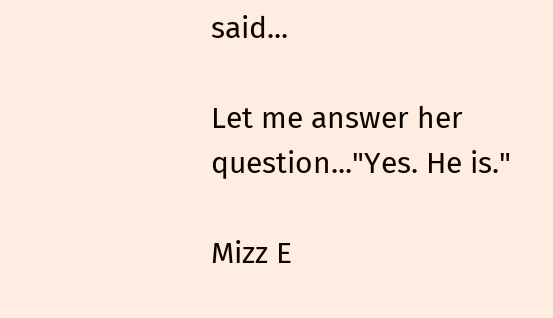said...

Let me answer her question..."Yes. He is."

Mizz E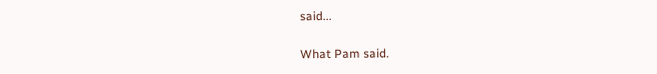said...

What Pam said.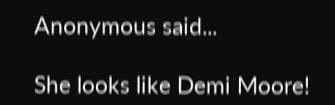Anonymous said...

She looks like Demi Moore!